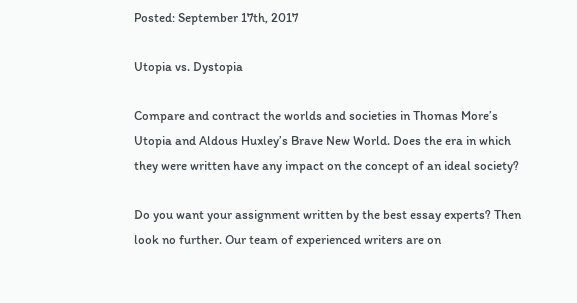Posted: September 17th, 2017

Utopia vs. Dystopia

Compare and contract the worlds and societies in Thomas More’s Utopia and Aldous Huxley’s Brave New World. Does the era in which they were written have any impact on the concept of an ideal society?

Do you want your assignment written by the best essay experts? Then look no further. Our team of experienced writers are on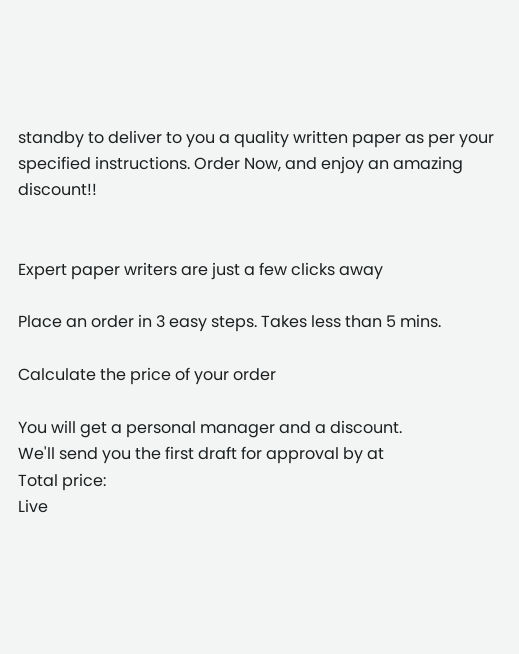standby to deliver to you a quality written paper as per your specified instructions. Order Now, and enjoy an amazing discount!!


Expert paper writers are just a few clicks away

Place an order in 3 easy steps. Takes less than 5 mins.

Calculate the price of your order

You will get a personal manager and a discount.
We'll send you the first draft for approval by at
Total price:
Live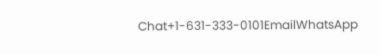Chat+1-631-333-0101EmailWhatsApp